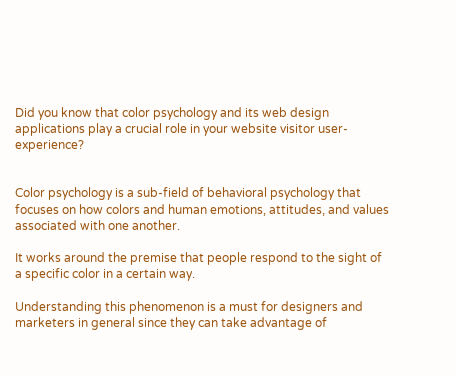Did you know that color psychology and its web design applications play a crucial role in your website visitor user-experience?


Color psychology is a sub-field of behavioral psychology that focuses on how colors and human emotions, attitudes, and values associated with one another.

It works around the premise that people respond to the sight of a specific color in a certain way.

Understanding this phenomenon is a must for designers and marketers in general since they can take advantage of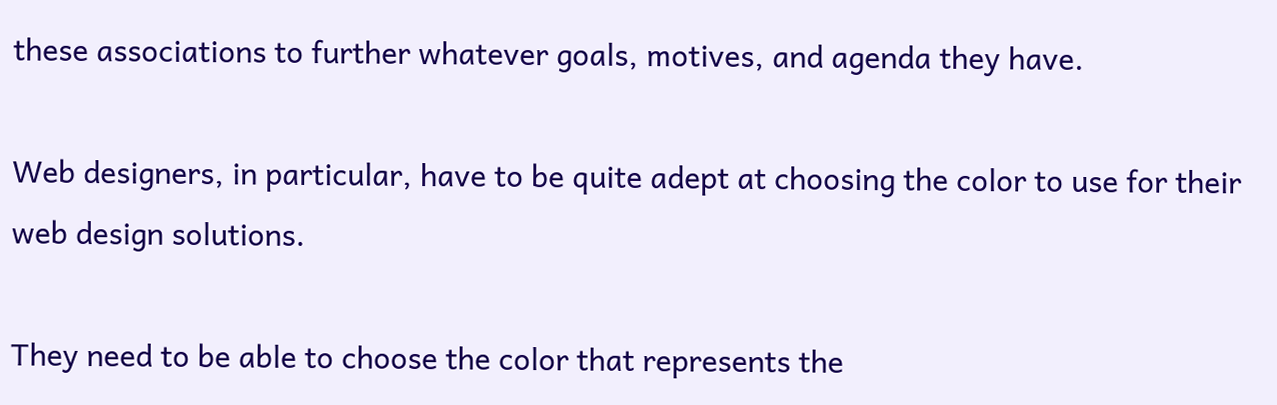these associations to further whatever goals, motives, and agenda they have.

Web designers, in particular, have to be quite adept at choosing the color to use for their web design solutions.

They need to be able to choose the color that represents the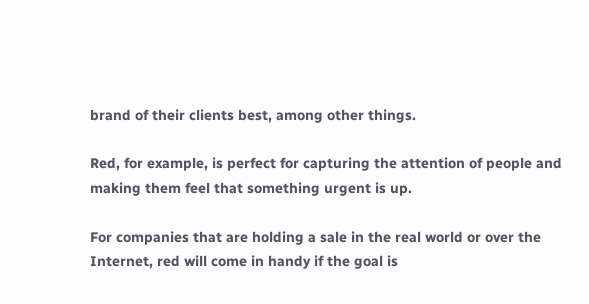brand of their clients best, among other things.

Red, for example, is perfect for capturing the attention of people and making them feel that something urgent is up.

For companies that are holding a sale in the real world or over the Internet, red will come in handy if the goal is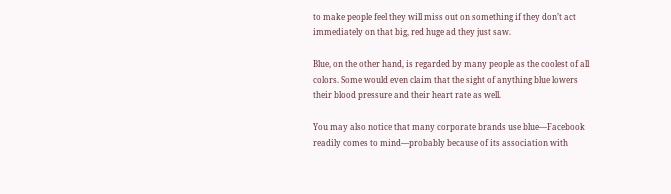to make people feel they will miss out on something if they don’t act immediately on that big, red huge ad they just saw.

Blue, on the other hand, is regarded by many people as the coolest of all colors. Some would even claim that the sight of anything blue lowers their blood pressure and their heart rate as well.

You may also notice that many corporate brands use blue—Facebook readily comes to mind—probably because of its association with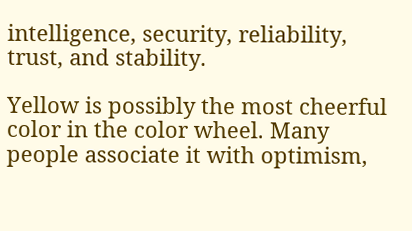intelligence, security, reliability, trust, and stability.

Yellow is possibly the most cheerful color in the color wheel. Many people associate it with optimism,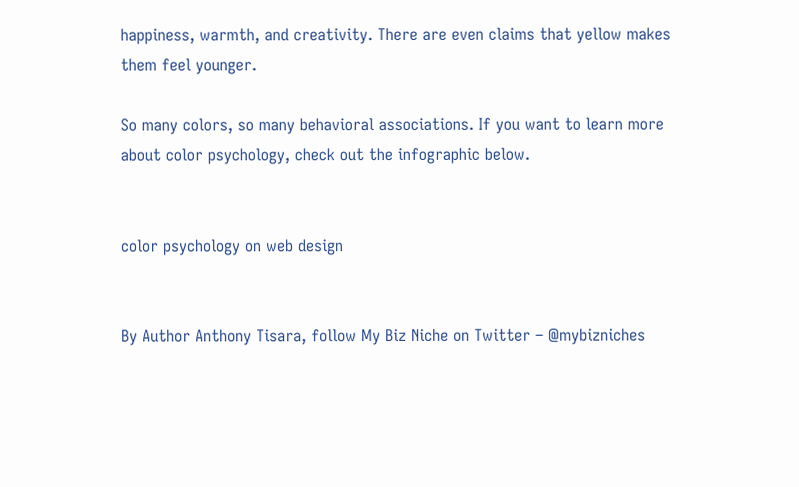happiness, warmth, and creativity. There are even claims that yellow makes them feel younger.

So many colors, so many behavioral associations. If you want to learn more about color psychology, check out the infographic below.


color psychology on web design


By Author Anthony Tisara, follow My Biz Niche on Twitter – @mybizniches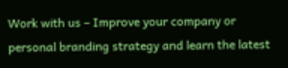Work with us – Improve your company or personal branding strategy and learn the latest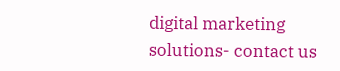digital marketing solutions- contact us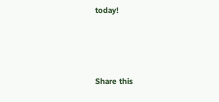today!




Share this